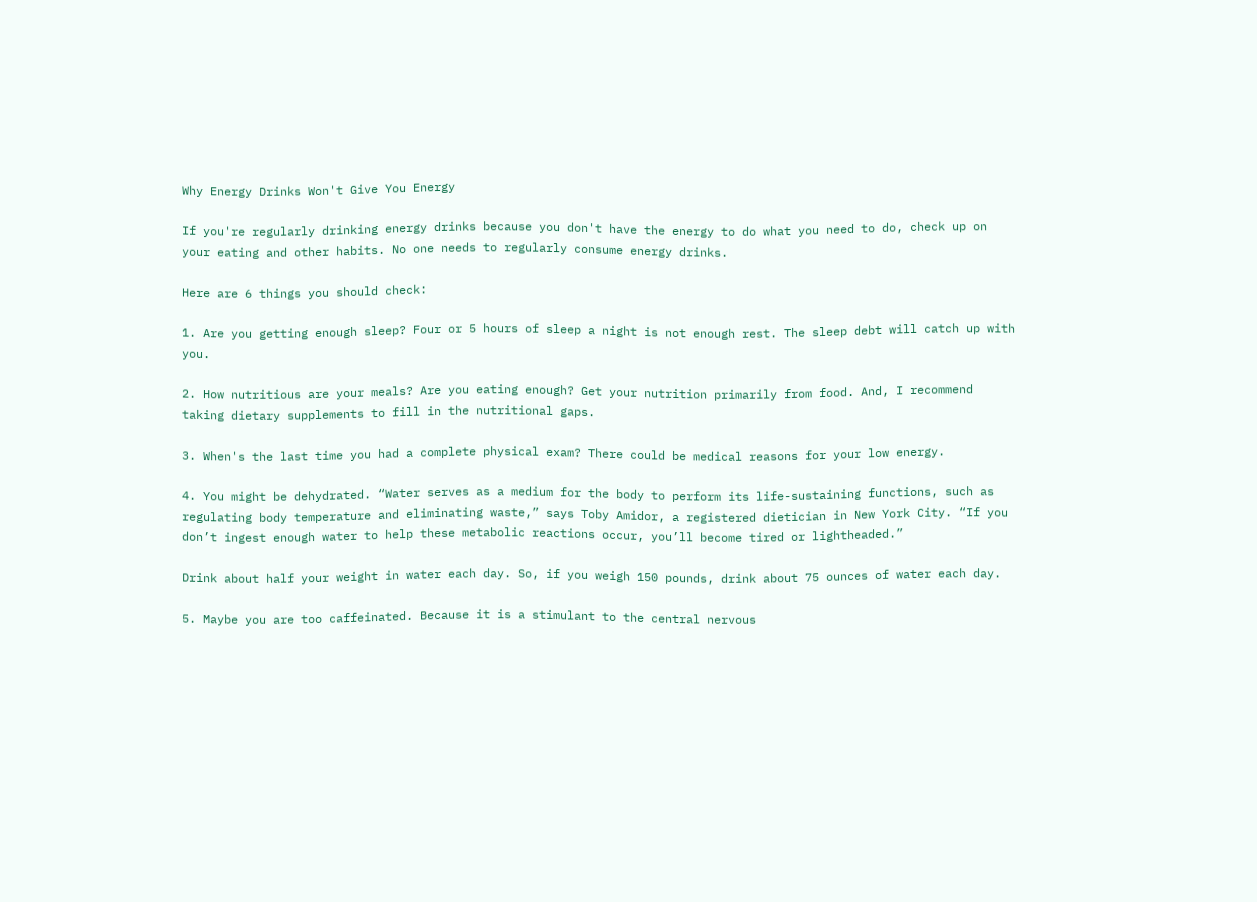Why Energy Drinks Won't Give You Energy

If you're regularly drinking energy drinks because you don't have the energy to do what you need to do, check up on your eating and other habits. No one needs to regularly consume energy drinks.

Here are 6 things you should check:

1. Are you getting enough sleep? Four or 5 hours of sleep a night is not enough rest. The sleep debt will catch up with you.

2. How nutritious are your meals? Are you eating enough? Get your nutrition primarily from food. And, I recommend taking dietary supplements to fill in the nutritional gaps.

3. When's the last time you had a complete physical exam? There could be medical reasons for your low energy.

4. You might be dehydrated. “Water serves as a medium for the body to perform its life-sustaining functions, such as regulating body temperature and eliminating waste,” says Toby Amidor, a registered dietician in New York City. “If you don’t ingest enough water to help these metabolic reactions occur, you’ll become tired or lightheaded.”

Drink about half your weight in water each day. So, if you weigh 150 pounds, drink about 75 ounces of water each day.

5. Maybe you are too caffeinated. Because it is a stimulant to the central nervous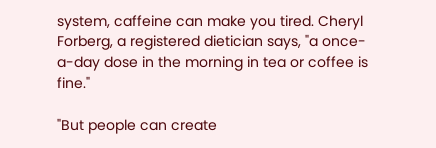system, caffeine can make you tired. Cheryl Forberg, a registered dietician says, "a once-a-day dose in the morning in tea or coffee is fine."

"But people can create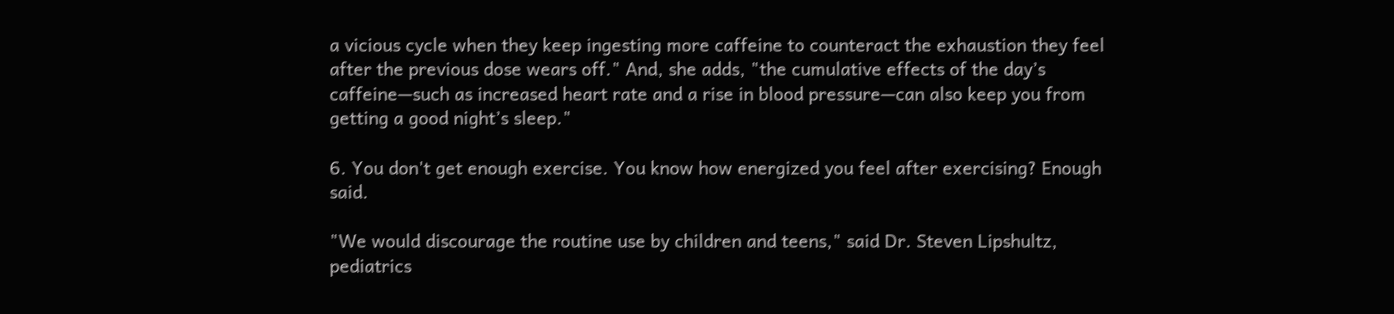a vicious cycle when they keep ingesting more caffeine to counteract the exhaustion they feel after the previous dose wears off." And, she adds, "the cumulative effects of the day’s caffeine—such as increased heart rate and a rise in blood pressure—can also keep you from getting a good night’s sleep."

6. You don't get enough exercise. You know how energized you feel after exercising? Enough said.

"We would discourage the routine use by children and teens," said Dr. Steven Lipshultz, pediatrics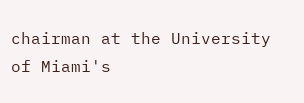chairman at the University of Miami's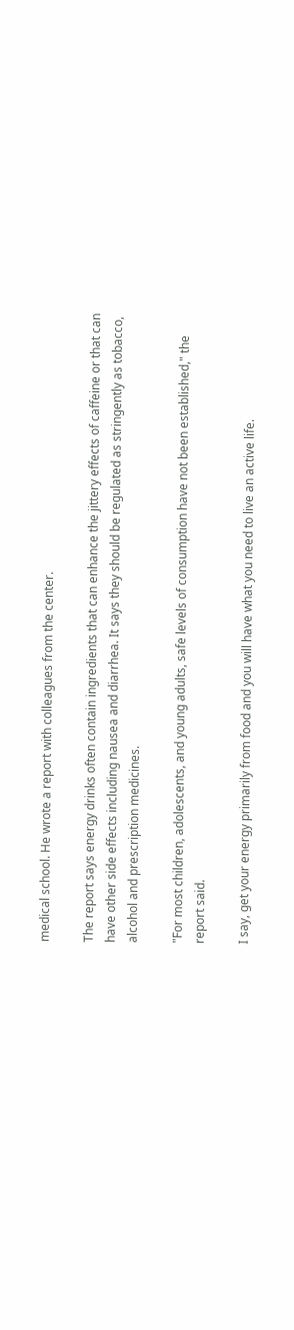medical school. He wrote a report with colleagues from the center.

The report says energy drinks often contain ingredients that can enhance the jittery effects of caffeine or that can have other side effects including nausea and diarrhea. It says they should be regulated as stringently as tobacco, alcohol and prescription medicines.

"For most children, adolescents, and young adults, safe levels of consumption have not been established," the report said.

I say, get your energy primarily from food and you will have what you need to live an active life.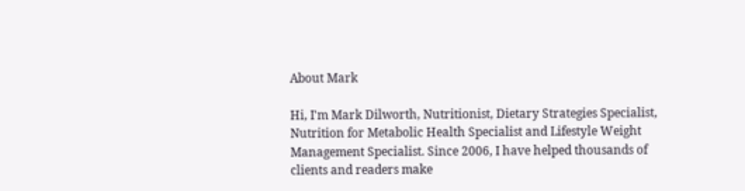About Mark

Hi, I'm Mark Dilworth, Nutritionist, Dietary Strategies Specialist, Nutrition for Metabolic Health Specialist and Lifestyle Weight Management Specialist. Since 2006, I have helped thousands of clients and readers make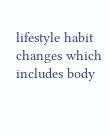lifestyle habit changes which includes body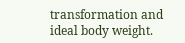transformation and ideal body weight.